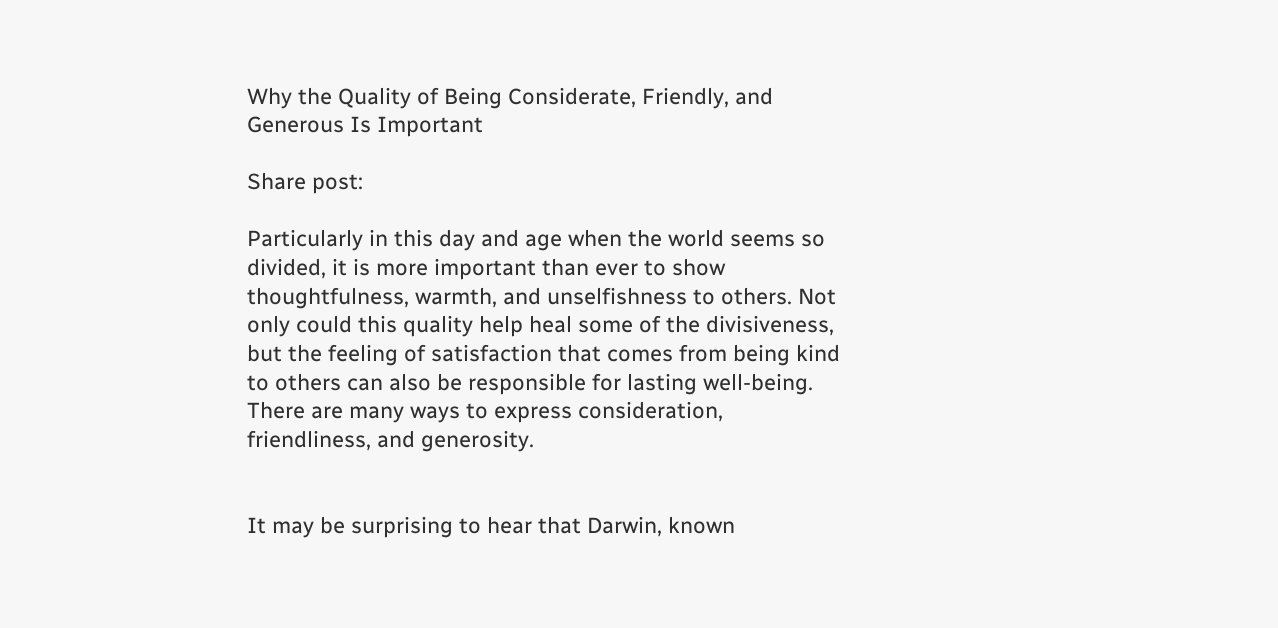Why the Quality of Being Considerate, Friendly, and Generous Is Important

Share post:

Particularly in this day and age when the world seems so divided, it is more important than ever to show thoughtfulness, warmth, and unselfishness to others. Not only could this quality help heal some of the divisiveness, but the feeling of satisfaction that comes from being kind to others can also be responsible for lasting well-being. There are many ways to express consideration, friendliness, and generosity.


It may be surprising to hear that Darwin, known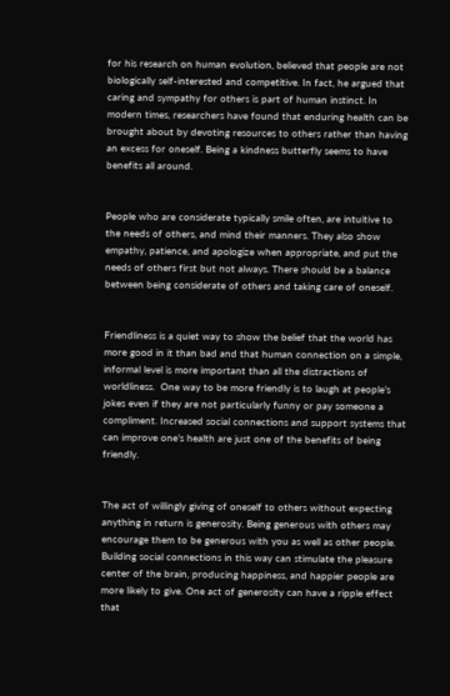for his research on human evolution, believed that people are not biologically self-interested and competitive. In fact, he argued that caring and sympathy for others is part of human instinct. In modern times, researchers have found that enduring health can be brought about by devoting resources to others rather than having an excess for oneself. Being a kindness butterfly seems to have benefits all around.


People who are considerate typically smile often, are intuitive to the needs of others, and mind their manners. They also show empathy, patience, and apologize when appropriate, and put the needs of others first but not always. There should be a balance between being considerate of others and taking care of oneself.


Friendliness is a quiet way to show the belief that the world has more good in it than bad and that human connection on a simple, informal level is more important than all the distractions of worldliness.  One way to be more friendly is to laugh at people’s jokes even if they are not particularly funny or pay someone a compliment. Increased social connections and support systems that can improve one’s health are just one of the benefits of being friendly.


The act of willingly giving of oneself to others without expecting anything in return is generosity. Being generous with others may encourage them to be generous with you as well as other people. Building social connections in this way can stimulate the pleasure center of the brain, producing happiness, and happier people are more likely to give. One act of generosity can have a ripple effect that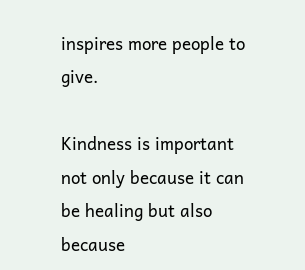inspires more people to give.

Kindness is important not only because it can be healing but also because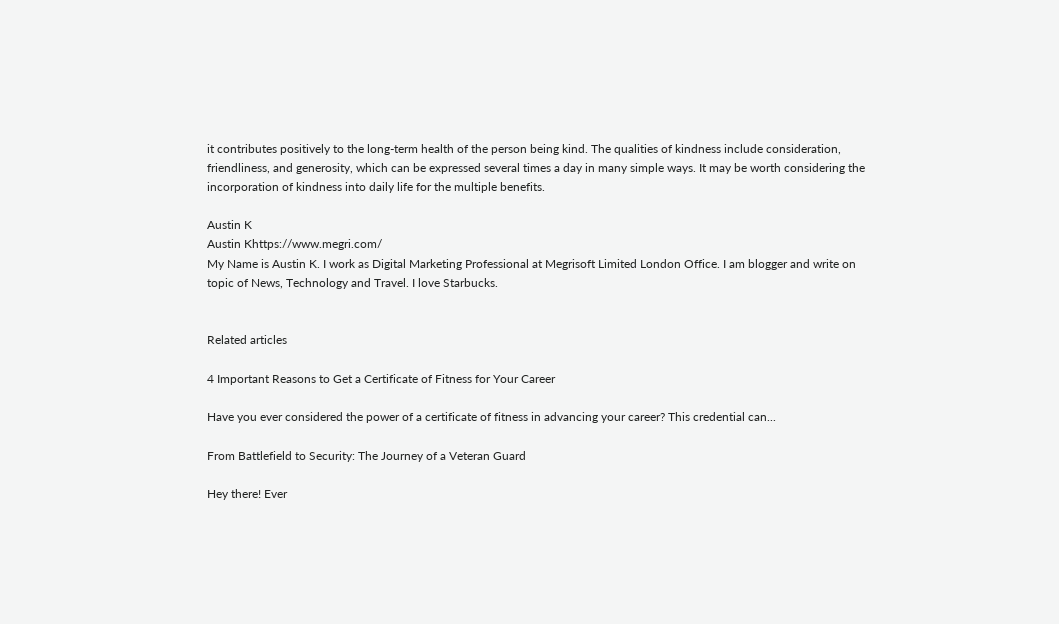it contributes positively to the long-term health of the person being kind. The qualities of kindness include consideration, friendliness, and generosity, which can be expressed several times a day in many simple ways. It may be worth considering the incorporation of kindness into daily life for the multiple benefits.

Austin K
Austin Khttps://www.megri.com/
My Name is Austin K. I work as Digital Marketing Professional at Megrisoft Limited London Office. I am blogger and write on topic of News, Technology and Travel. I love Starbucks.


Related articles

4 Important Reasons to Get a Certificate of Fitness for Your Career

Have you ever considered the power of a certificate of fitness in advancing your career? This credential can...

From Battlefield to Security: The Journey of a Veteran Guard

Hey there! Ever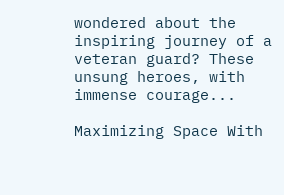wondered about the inspiring journey of a veteran guard? These unsung heroes, with immense courage...

Maximizing Space With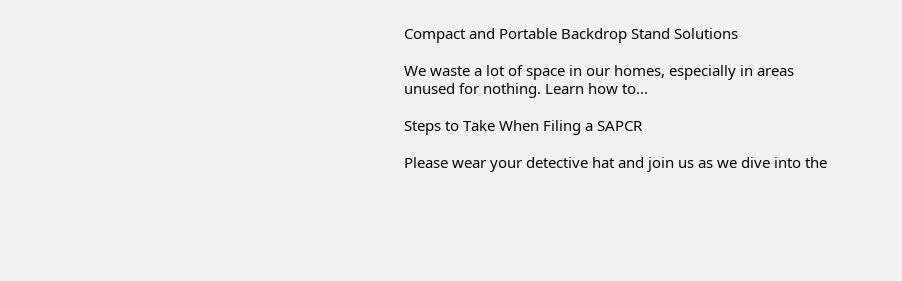Compact and Portable Backdrop Stand Solutions

We waste a lot of space in our homes, especially in areas unused for nothing. Learn how to...

Steps to Take When Filing a SAPCR

Please wear your detective hat and join us as we dive into the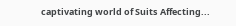captivating world of Suits Affecting...